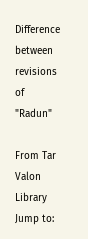Difference between revisions of "Radun"

From Tar Valon Library
Jump to: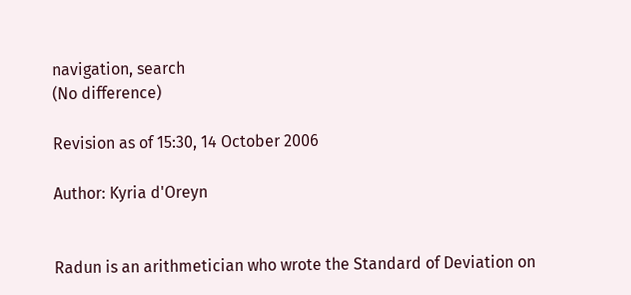navigation, search
(No difference)

Revision as of 15:30, 14 October 2006

Author: Kyria d'Oreyn


Radun is an arithmetician who wrote the Standard of Deviation on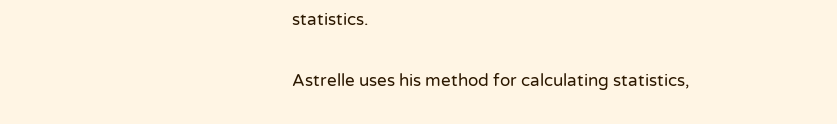statistics.

Astrelle uses his method for calculating statistics,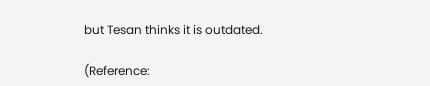but Tesan thinks it is outdated.

(Reference: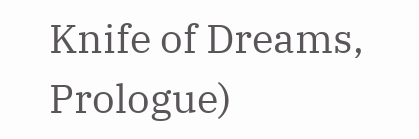Knife of Dreams, Prologue)